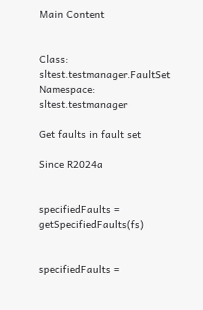Main Content


Class: sltest.testmanager.FaultSet
Namespace: sltest.testmanager

Get faults in fault set

Since R2024a


specifiedFaults = getSpecifiedFaults(fs)


specifiedFaults =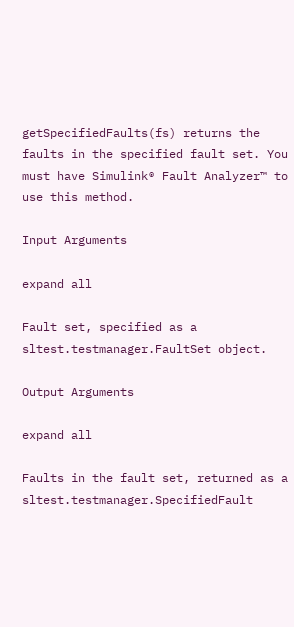getSpecifiedFaults(fs) returns the faults in the specified fault set. You must have Simulink® Fault Analyzer™ to use this method.

Input Arguments

expand all

Fault set, specified as a sltest.testmanager.FaultSet object.

Output Arguments

expand all

Faults in the fault set, returned as a sltest.testmanager.SpecifiedFault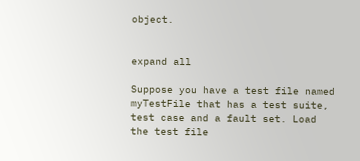object.


expand all

Suppose you have a test file named myTestFile that has a test suite, test case and a fault set. Load the test file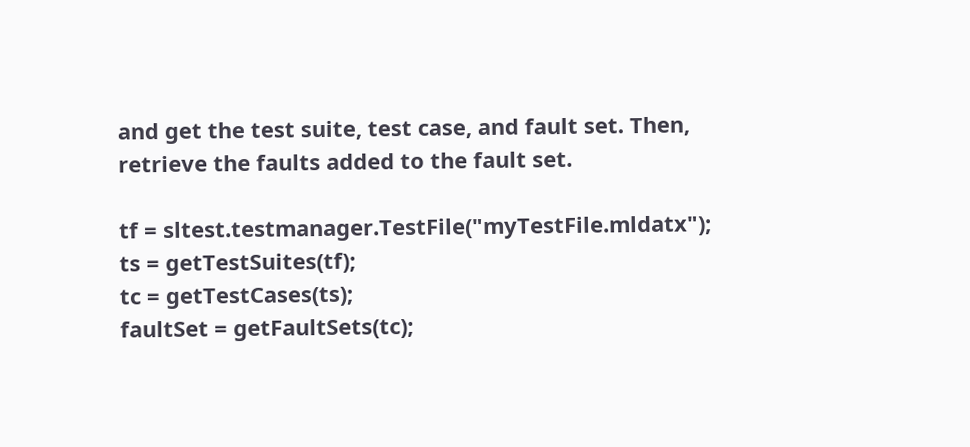and get the test suite, test case, and fault set. Then, retrieve the faults added to the fault set.

tf = sltest.testmanager.TestFile("myTestFile.mldatx");
ts = getTestSuites(tf);
tc = getTestCases(ts);
faultSet = getFaultSets(tc);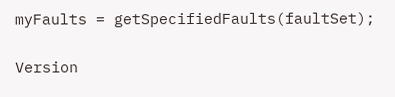myFaults = getSpecifiedFaults(faultSet);

Version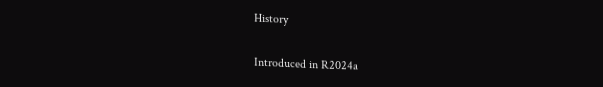History

Introduced in R2024a